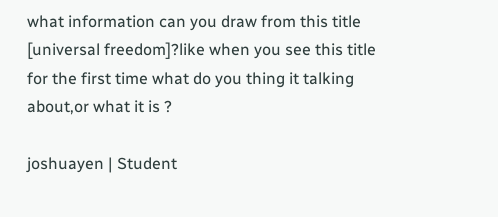what information can you draw from this title [universal freedom]?like when you see this title for the first time what do you thing it talking about,or what it is ?

joshuayen | Student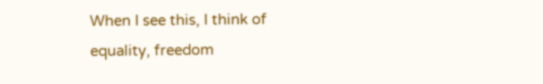When I see this, I think of equality, freedom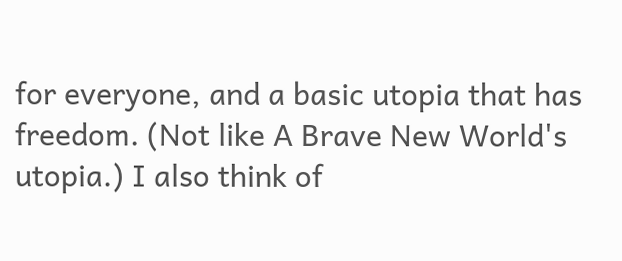for everyone, and a basic utopia that has freedom. (Not like A Brave New World's utopia.) I also think of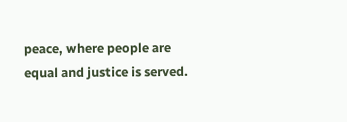peace, where people are equal and justice is served.